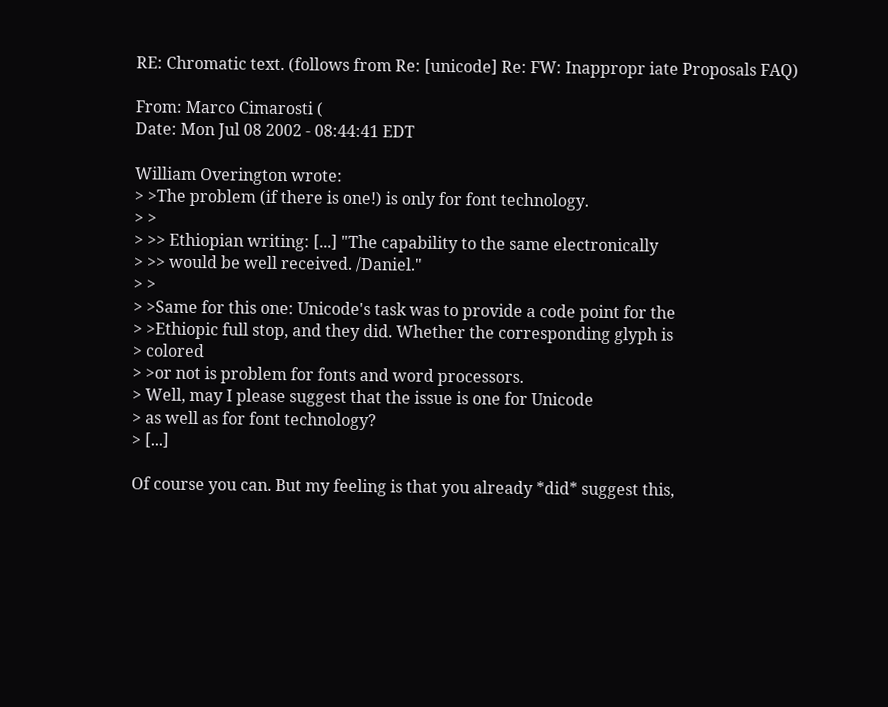RE: Chromatic text. (follows from Re: [unicode] Re: FW: Inappropr iate Proposals FAQ)

From: Marco Cimarosti (
Date: Mon Jul 08 2002 - 08:44:41 EDT

William Overington wrote:
> >The problem (if there is one!) is only for font technology.
> >
> >> Ethiopian writing: [...] "The capability to the same electronically
> >> would be well received. /Daniel."
> >
> >Same for this one: Unicode's task was to provide a code point for the
> >Ethiopic full stop, and they did. Whether the corresponding glyph is
> colored
> >or not is problem for fonts and word processors.
> Well, may I please suggest that the issue is one for Unicode
> as well as for font technology?
> [...]

Of course you can. But my feeling is that you already *did* suggest this,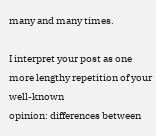many and many times.

I interpret your post as one more lengthy repetition of your well-known
opinion: differences between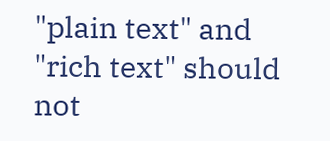"plain text" and "rich text" should not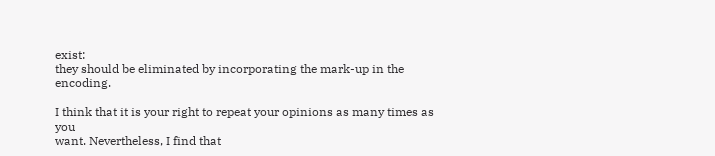exist:
they should be eliminated by incorporating the mark-up in the encoding.

I think that it is your right to repeat your opinions as many times as you
want. Nevertheless, I find that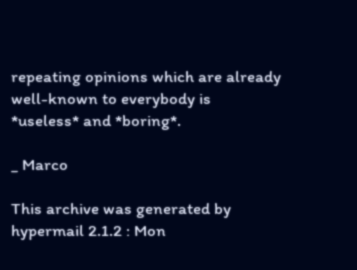repeating opinions which are already
well-known to everybody is *useless* and *boring*.

_ Marco

This archive was generated by hypermail 2.1.2 : Mon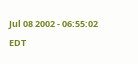Jul 08 2002 - 06:55:02 EDT